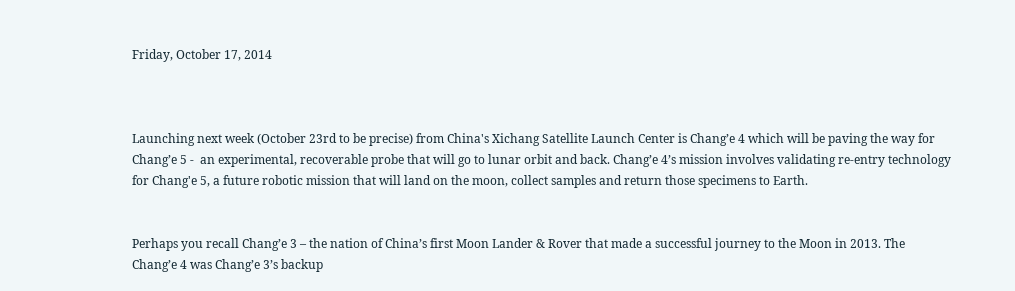Friday, October 17, 2014



Launching next week (October 23rd to be precise) from China's Xichang Satellite Launch Center is Chang’e 4 which will be paving the way for Chang’e 5 -  an experimental, recoverable probe that will go to lunar orbit and back. Chang’e 4’s mission involves validating re-entry technology for Chang'e 5, a future robotic mission that will land on the moon, collect samples and return those specimens to Earth.


Perhaps you recall Chang’e 3 – the nation of China’s first Moon Lander & Rover that made a successful journey to the Moon in 2013. The Chang’e 4 was Chang’e 3’s backup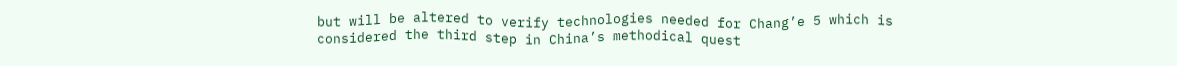but will be altered to verify technologies needed for Chang’e 5 which is considered the third step in China’s methodical quest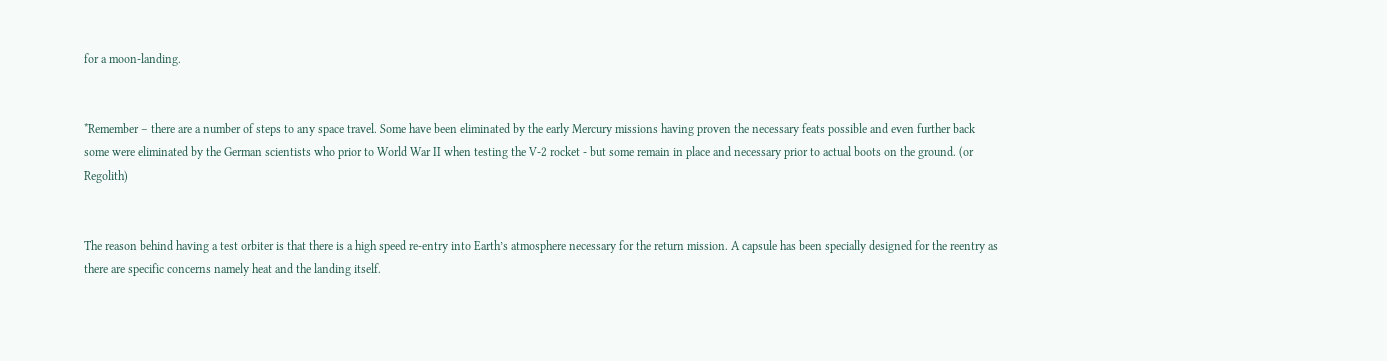for a moon-landing.


*Remember – there are a number of steps to any space travel. Some have been eliminated by the early Mercury missions having proven the necessary feats possible and even further back some were eliminated by the German scientists who prior to World War II when testing the V-2 rocket - but some remain in place and necessary prior to actual boots on the ground. (or Regolith)


The reason behind having a test orbiter is that there is a high speed re-entry into Earth’s atmosphere necessary for the return mission. A capsule has been specially designed for the reentry as there are specific concerns namely heat and the landing itself.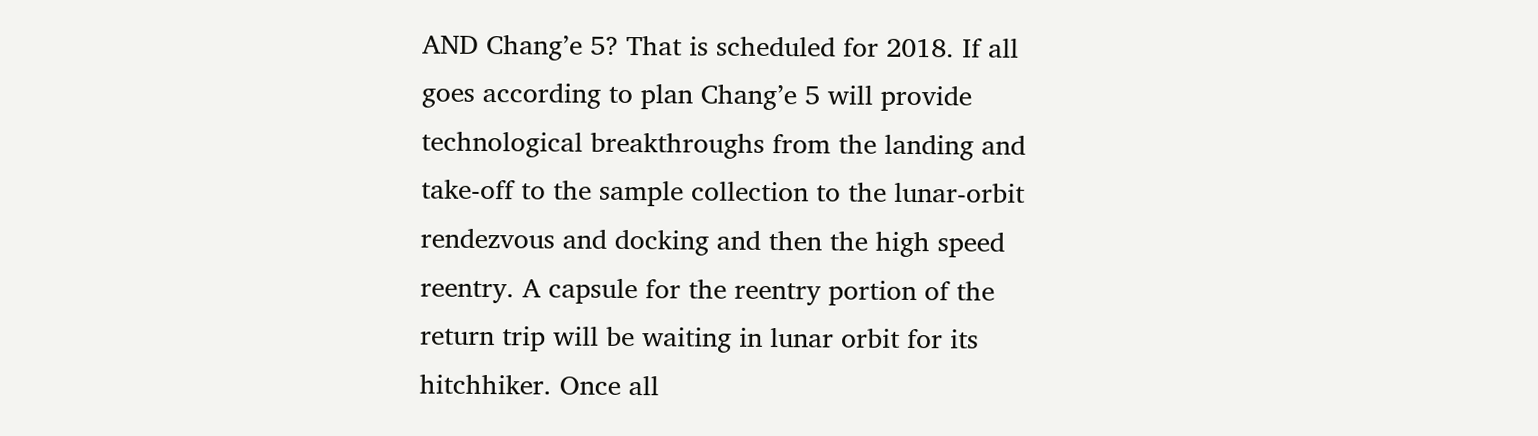AND Chang’e 5? That is scheduled for 2018. If all goes according to plan Chang’e 5 will provide technological breakthroughs from the landing and take-off to the sample collection to the lunar-orbit rendezvous and docking and then the high speed reentry. A capsule for the reentry portion of the return trip will be waiting in lunar orbit for its hitchhiker. Once all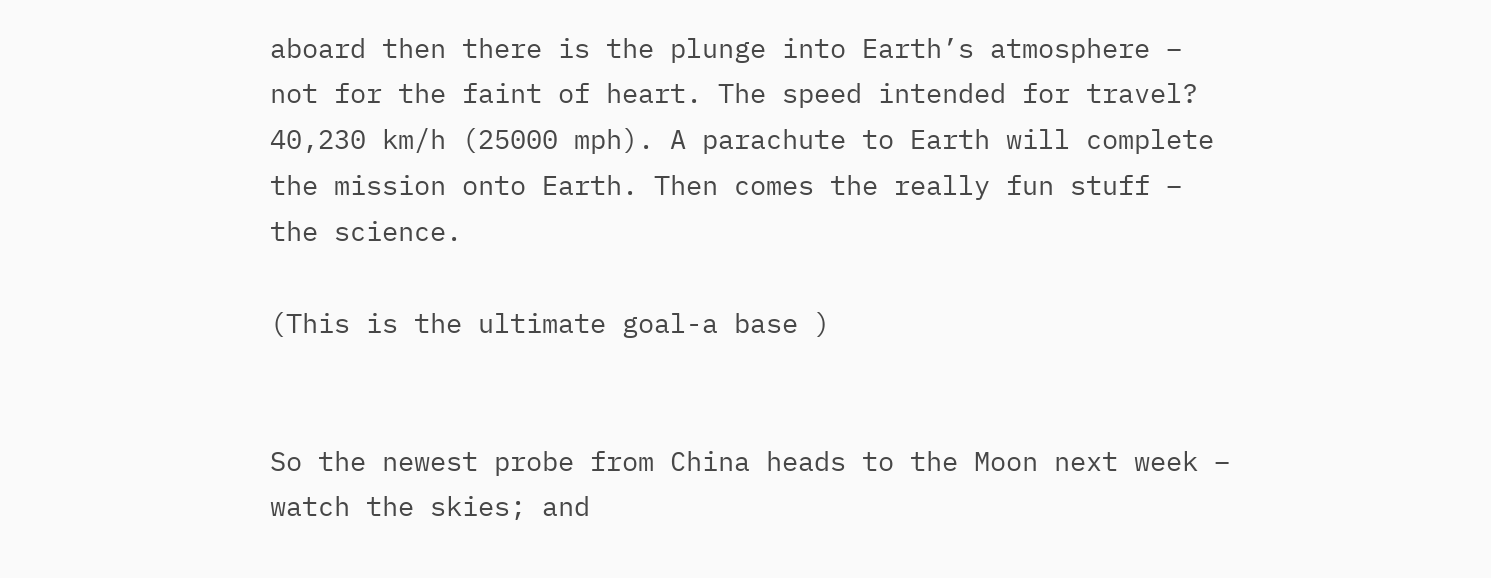aboard then there is the plunge into Earth’s atmosphere – not for the faint of heart. The speed intended for travel? 40,230 km/h (25000 mph). A parachute to Earth will complete the mission onto Earth. Then comes the really fun stuff – the science.

(This is the ultimate goal-a base )


So the newest probe from China heads to the Moon next week – watch the skies; and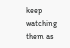keep watching them as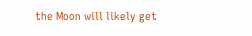the Moon will likely get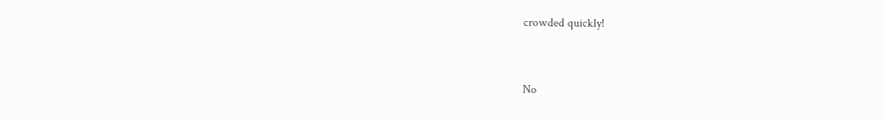crowded quickly!


No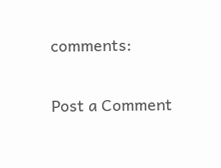comments:

Post a Comment